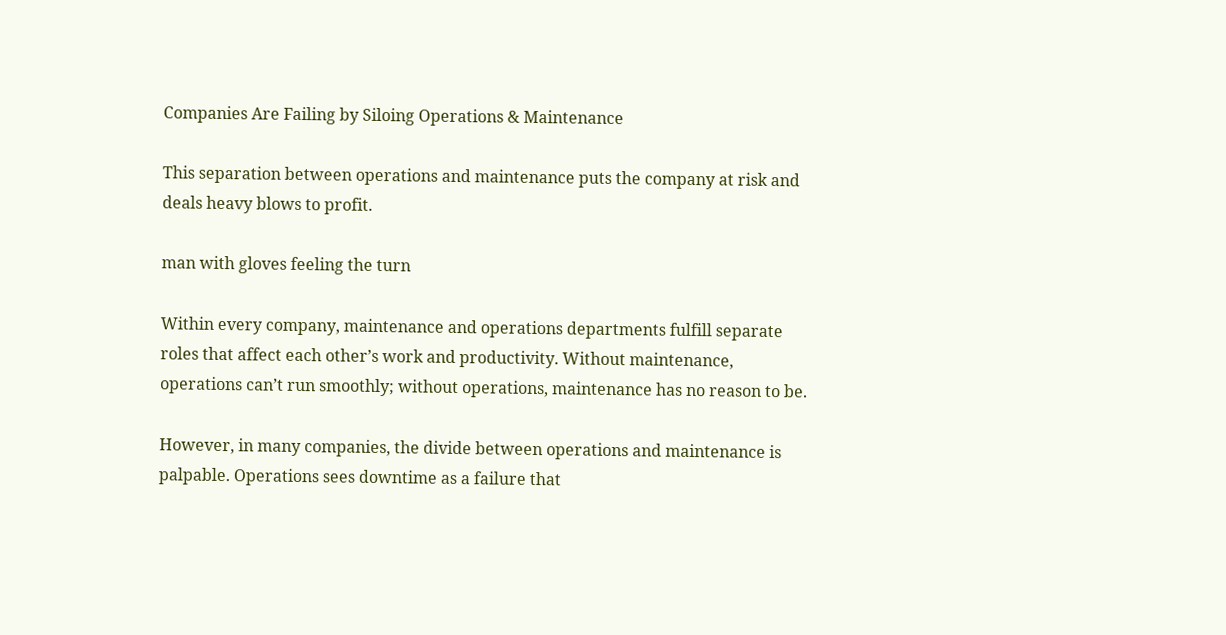Companies Are Failing by Siloing Operations & Maintenance

This separation between operations and maintenance puts the company at risk and deals heavy blows to profit.

man with gloves feeling the turn

Within every company, maintenance and operations departments fulfill separate roles that affect each other’s work and productivity. Without maintenance, operations can’t run smoothly; without operations, maintenance has no reason to be.

However, in many companies, the divide between operations and maintenance is palpable. Operations sees downtime as a failure that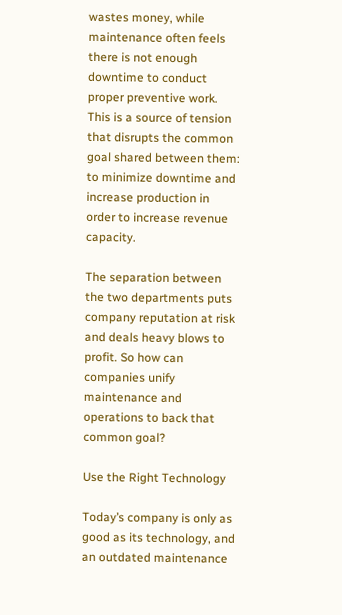wastes money, while maintenance often feels there is not enough downtime to conduct proper preventive work. This is a source of tension that disrupts the common goal shared between them: to minimize downtime and increase production in order to increase revenue capacity.

The separation between the two departments puts company reputation at risk and deals heavy blows to profit. So how can companies unify maintenance and operations to back that common goal?

Use the Right Technology

Today’s company is only as good as its technology, and an outdated maintenance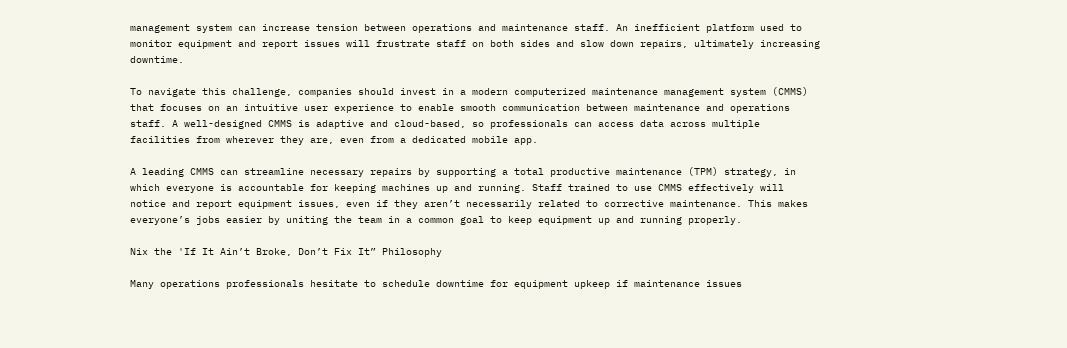management system can increase tension between operations and maintenance staff. An inefficient platform used to monitor equipment and report issues will frustrate staff on both sides and slow down repairs, ultimately increasing downtime.

To navigate this challenge, companies should invest in a modern computerized maintenance management system (CMMS) that focuses on an intuitive user experience to enable smooth communication between maintenance and operations staff. A well-designed CMMS is adaptive and cloud-based, so professionals can access data across multiple facilities from wherever they are, even from a dedicated mobile app.

A leading CMMS can streamline necessary repairs by supporting a total productive maintenance (TPM) strategy, in which everyone is accountable for keeping machines up and running. Staff trained to use CMMS effectively will notice and report equipment issues, even if they aren’t necessarily related to corrective maintenance. This makes everyone’s jobs easier by uniting the team in a common goal to keep equipment up and running properly.

Nix the 'If It Ain’t Broke, Don’t Fix It” Philosophy

Many operations professionals hesitate to schedule downtime for equipment upkeep if maintenance issues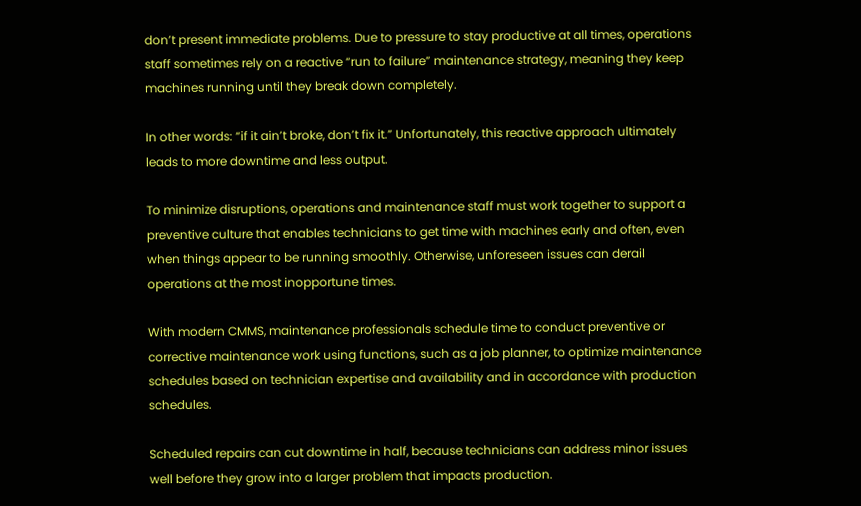don’t present immediate problems. Due to pressure to stay productive at all times, operations staff sometimes rely on a reactive “run to failure” maintenance strategy, meaning they keep machines running until they break down completely.

In other words: “if it ain’t broke, don’t fix it.” Unfortunately, this reactive approach ultimately leads to more downtime and less output.

To minimize disruptions, operations and maintenance staff must work together to support a preventive culture that enables technicians to get time with machines early and often, even when things appear to be running smoothly. Otherwise, unforeseen issues can derail operations at the most inopportune times.

With modern CMMS, maintenance professionals schedule time to conduct preventive or corrective maintenance work using functions, such as a job planner, to optimize maintenance schedules based on technician expertise and availability and in accordance with production schedules.

Scheduled repairs can cut downtime in half, because technicians can address minor issues well before they grow into a larger problem that impacts production.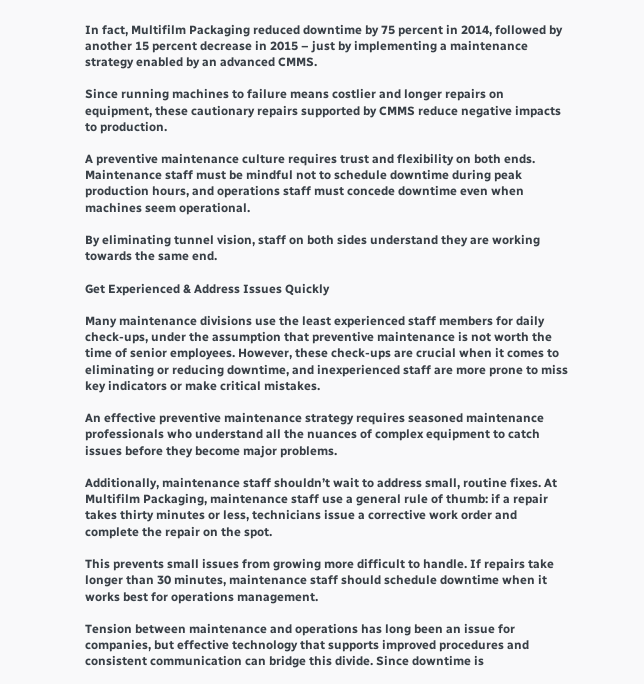In fact, Multifilm Packaging reduced downtime by 75 percent in 2014, followed by another 15 percent decrease in 2015 – just by implementing a maintenance strategy enabled by an advanced CMMS.

Since running machines to failure means costlier and longer repairs on equipment, these cautionary repairs supported by CMMS reduce negative impacts to production.

A preventive maintenance culture requires trust and flexibility on both ends. Maintenance staff must be mindful not to schedule downtime during peak production hours, and operations staff must concede downtime even when machines seem operational.

By eliminating tunnel vision, staff on both sides understand they are working towards the same end.

Get Experienced & Address Issues Quickly

Many maintenance divisions use the least experienced staff members for daily check-ups, under the assumption that preventive maintenance is not worth the time of senior employees. However, these check-ups are crucial when it comes to eliminating or reducing downtime, and inexperienced staff are more prone to miss key indicators or make critical mistakes.

An effective preventive maintenance strategy requires seasoned maintenance professionals who understand all the nuances of complex equipment to catch issues before they become major problems.

Additionally, maintenance staff shouldn’t wait to address small, routine fixes. At Multifilm Packaging, maintenance staff use a general rule of thumb: if a repair takes thirty minutes or less, technicians issue a corrective work order and complete the repair on the spot.

This prevents small issues from growing more difficult to handle. If repairs take longer than 30 minutes, maintenance staff should schedule downtime when it works best for operations management.

Tension between maintenance and operations has long been an issue for companies, but effective technology that supports improved procedures and consistent communication can bridge this divide. Since downtime is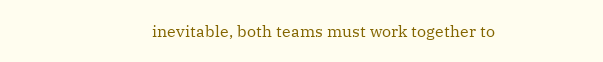inevitable, both teams must work together to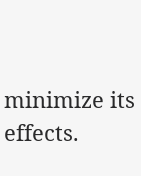minimize its effects.